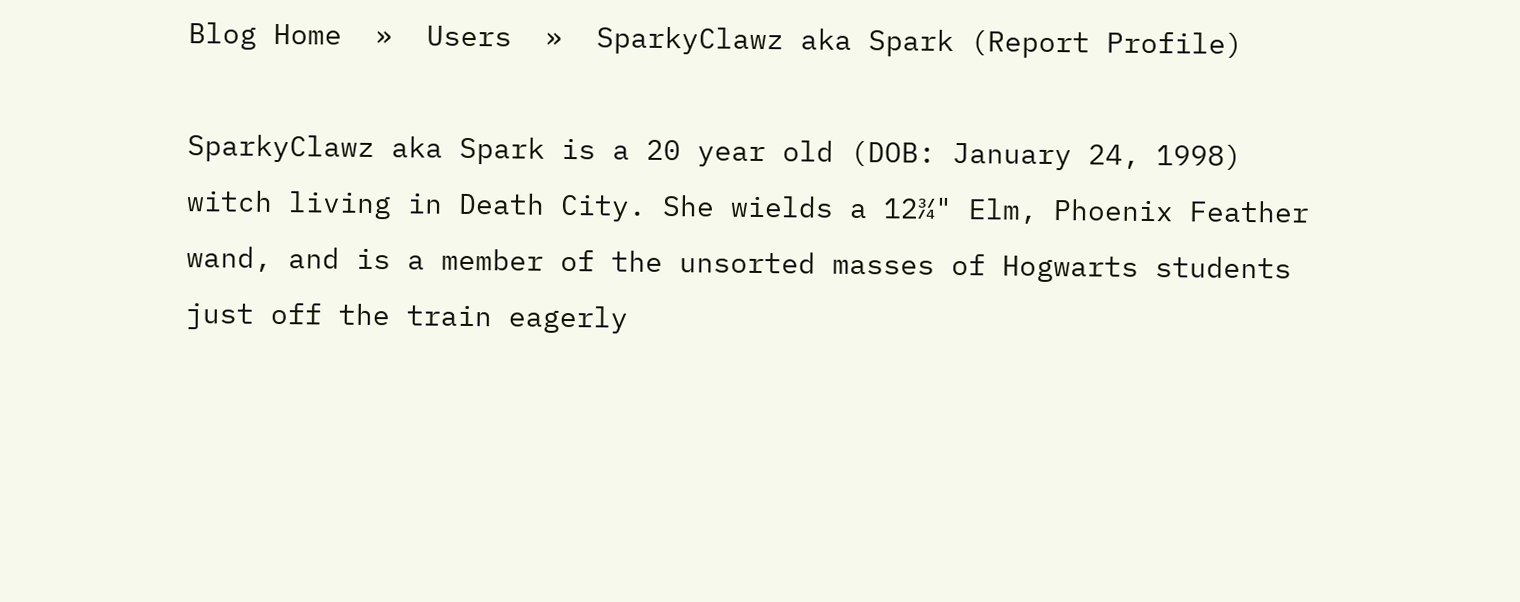Blog Home  »  Users  »  SparkyClawz aka Spark (Report Profile)

SparkyClawz aka Spark is a 20 year old (DOB: January 24, 1998) witch living in Death City. She wields a 12¾" Elm, Phoenix Feather wand, and is a member of the unsorted masses of Hogwarts students just off the train eagerly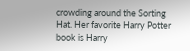crowding around the Sorting Hat. Her favorite Harry Potter book is Harry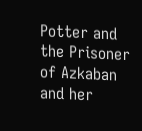Potter and the Prisoner of Azkaban and her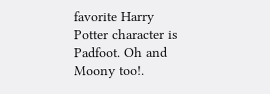favorite Harry Potter character is Padfoot. Oh and Moony too!.